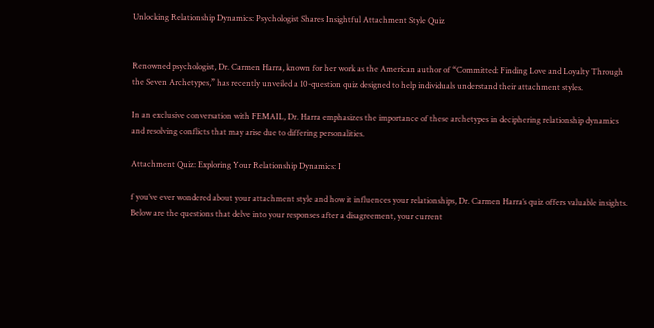Unlocking Relationship Dynamics: Psychologist Shares Insightful Attachment Style Quiz


Renowned psychologist, Dr. Carmen Harra, known for her work as the American author of “Committed: Finding Love and Loyalty Through the Seven Archetypes,” has recently unveiled a 10-question quiz designed to help individuals understand their attachment styles.

In an exclusive conversation with FEMAIL, Dr. Harra emphasizes the importance of these archetypes in deciphering relationship dynamics and resolving conflicts that may arise due to differing personalities.

Attachment Quiz: Exploring Your Relationship Dynamics: I

f you’ve ever wondered about your attachment style and how it influences your relationships, Dr. Carmen Harra’s quiz offers valuable insights. Below are the questions that delve into your responses after a disagreement, your current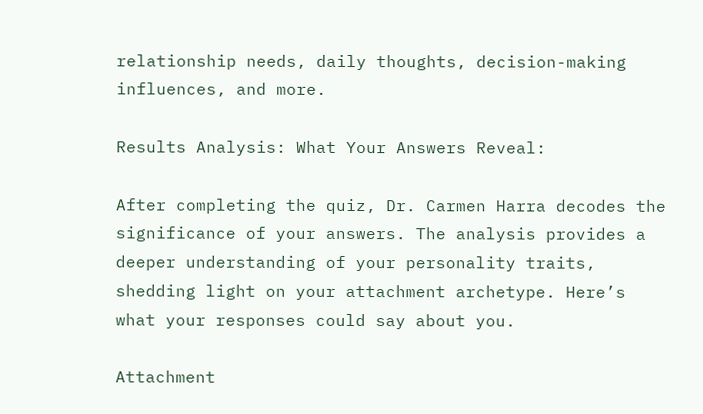relationship needs, daily thoughts, decision-making influences, and more.

Results Analysis: What Your Answers Reveal:

After completing the quiz, Dr. Carmen Harra decodes the significance of your answers. The analysis provides a deeper understanding of your personality traits, shedding light on your attachment archetype. Here’s what your responses could say about you.

Attachment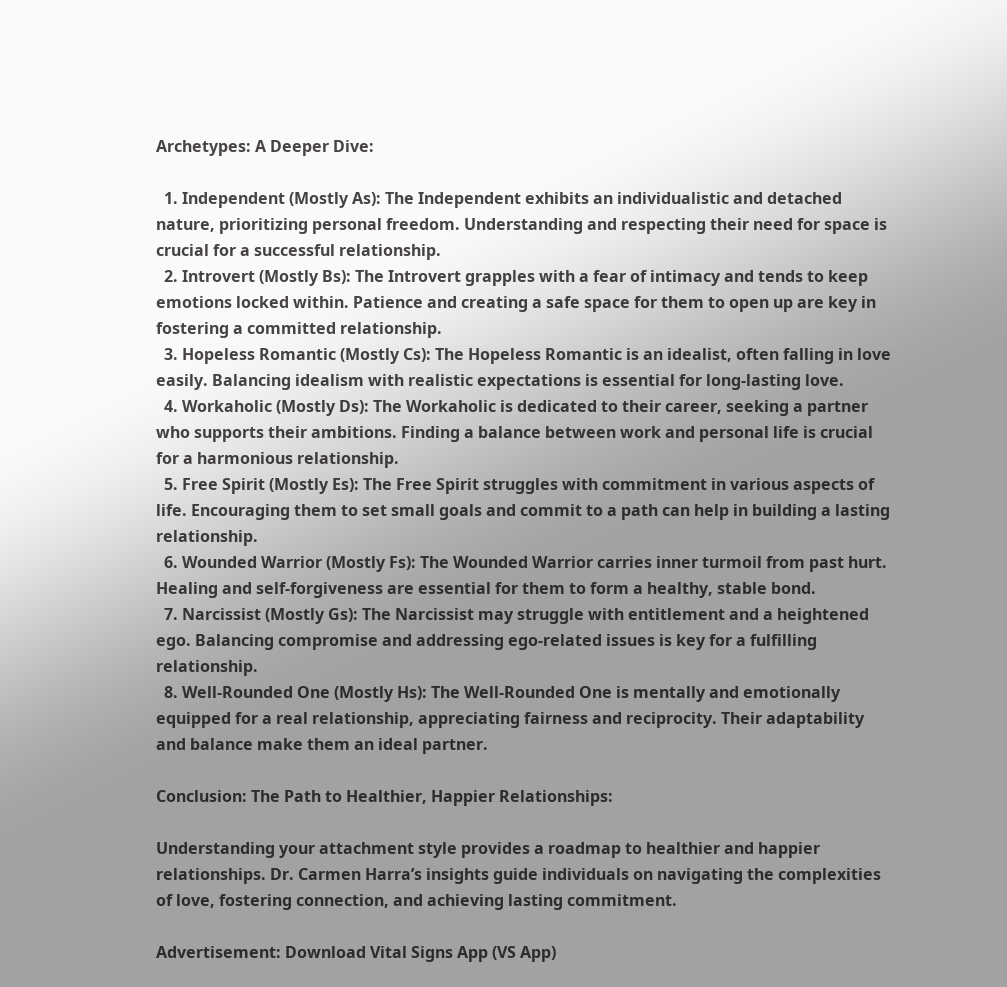Archetypes: A Deeper Dive:

  1. Independent (Mostly As): The Independent exhibits an individualistic and detached nature, prioritizing personal freedom. Understanding and respecting their need for space is crucial for a successful relationship.
  2. Introvert (Mostly Bs): The Introvert grapples with a fear of intimacy and tends to keep emotions locked within. Patience and creating a safe space for them to open up are key in fostering a committed relationship.
  3. Hopeless Romantic (Mostly Cs): The Hopeless Romantic is an idealist, often falling in love easily. Balancing idealism with realistic expectations is essential for long-lasting love.
  4. Workaholic (Mostly Ds): The Workaholic is dedicated to their career, seeking a partner who supports their ambitions. Finding a balance between work and personal life is crucial for a harmonious relationship.
  5. Free Spirit (Mostly Es): The Free Spirit struggles with commitment in various aspects of life. Encouraging them to set small goals and commit to a path can help in building a lasting relationship.
  6. Wounded Warrior (Mostly Fs): The Wounded Warrior carries inner turmoil from past hurt. Healing and self-forgiveness are essential for them to form a healthy, stable bond.
  7. Narcissist (Mostly Gs): The Narcissist may struggle with entitlement and a heightened ego. Balancing compromise and addressing ego-related issues is key for a fulfilling relationship.
  8. Well-Rounded One (Mostly Hs): The Well-Rounded One is mentally and emotionally equipped for a real relationship, appreciating fairness and reciprocity. Their adaptability and balance make them an ideal partner.

Conclusion: The Path to Healthier, Happier Relationships:

Understanding your attachment style provides a roadmap to healthier and happier relationships. Dr. Carmen Harra’s insights guide individuals on navigating the complexities of love, fostering connection, and achieving lasting commitment.

Advertisement: Download Vital Signs App (VS App)